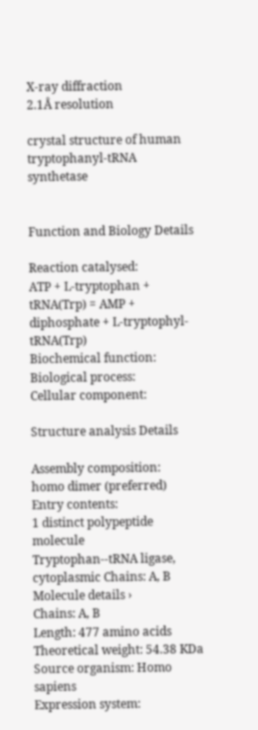X-ray diffraction
2.1Å resolution

crystal structure of human tryptophanyl-tRNA synthetase


Function and Biology Details

Reaction catalysed:
ATP + L-tryptophan + tRNA(Trp) = AMP + diphosphate + L-tryptophyl-tRNA(Trp)
Biochemical function:
Biological process:
Cellular component:

Structure analysis Details

Assembly composition:
homo dimer (preferred)
Entry contents:
1 distinct polypeptide molecule
Tryptophan--tRNA ligase, cytoplasmic Chains: A, B
Molecule details ›
Chains: A, B
Length: 477 amino acids
Theoretical weight: 54.38 KDa
Source organism: Homo sapiens
Expression system: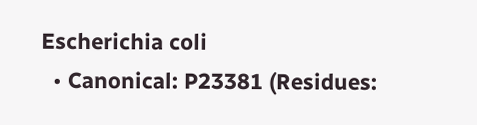Escherichia coli
  • Canonical: P23381 (Residues: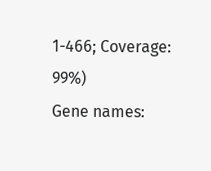1-466; Coverage: 99%)
Gene names: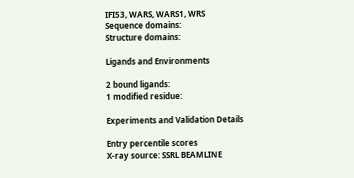IFI53, WARS, WARS1, WRS
Sequence domains:
Structure domains:

Ligands and Environments

2 bound ligands:
1 modified residue:

Experiments and Validation Details

Entry percentile scores
X-ray source: SSRL BEAMLINE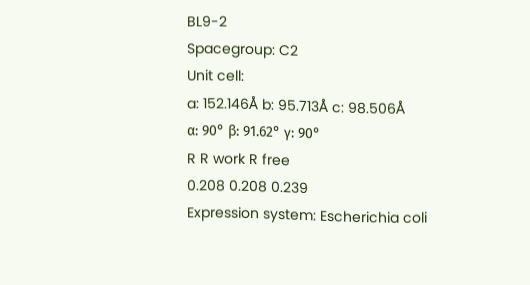BL9-2
Spacegroup: C2
Unit cell:
a: 152.146Å b: 95.713Å c: 98.506Å
α: 90° β: 91.62° γ: 90°
R R work R free
0.208 0.208 0.239
Expression system: Escherichia coli